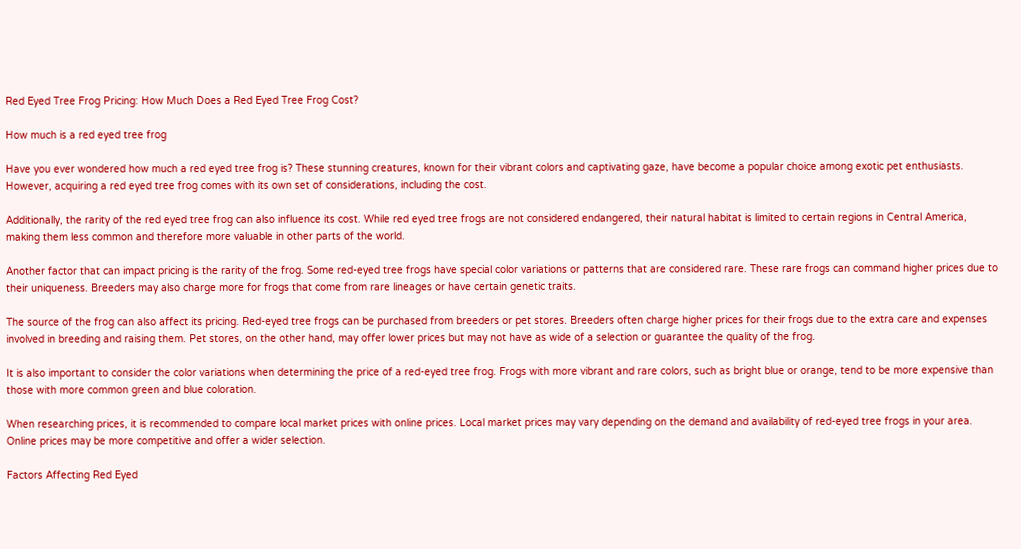Red Eyed Tree Frog Pricing: How Much Does a Red Eyed Tree Frog Cost?

How much is a red eyed tree frog

Have you ever wondered how much a red eyed tree frog is? These stunning creatures, known for their vibrant colors and captivating gaze, have become a popular choice among exotic pet enthusiasts. However, acquiring a red eyed tree frog comes with its own set of considerations, including the cost.

Additionally, the rarity of the red eyed tree frog can also influence its cost. While red eyed tree frogs are not considered endangered, their natural habitat is limited to certain regions in Central America, making them less common and therefore more valuable in other parts of the world.

Another factor that can impact pricing is the rarity of the frog. Some red-eyed tree frogs have special color variations or patterns that are considered rare. These rare frogs can command higher prices due to their uniqueness. Breeders may also charge more for frogs that come from rare lineages or have certain genetic traits.

The source of the frog can also affect its pricing. Red-eyed tree frogs can be purchased from breeders or pet stores. Breeders often charge higher prices for their frogs due to the extra care and expenses involved in breeding and raising them. Pet stores, on the other hand, may offer lower prices but may not have as wide of a selection or guarantee the quality of the frog.

It is also important to consider the color variations when determining the price of a red-eyed tree frog. Frogs with more vibrant and rare colors, such as bright blue or orange, tend to be more expensive than those with more common green and blue coloration.

When researching prices, it is recommended to compare local market prices with online prices. Local market prices may vary depending on the demand and availability of red-eyed tree frogs in your area. Online prices may be more competitive and offer a wider selection.

Factors Affecting Red Eyed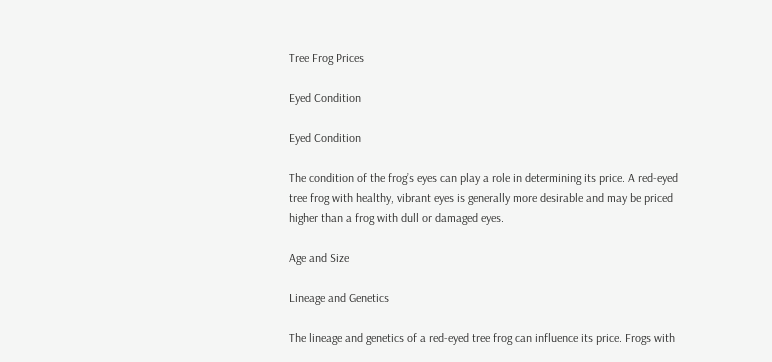Tree Frog Prices

Eyed Condition

Eyed Condition

The condition of the frog’s eyes can play a role in determining its price. A red-eyed tree frog with healthy, vibrant eyes is generally more desirable and may be priced higher than a frog with dull or damaged eyes.

Age and Size

Lineage and Genetics

The lineage and genetics of a red-eyed tree frog can influence its price. Frogs with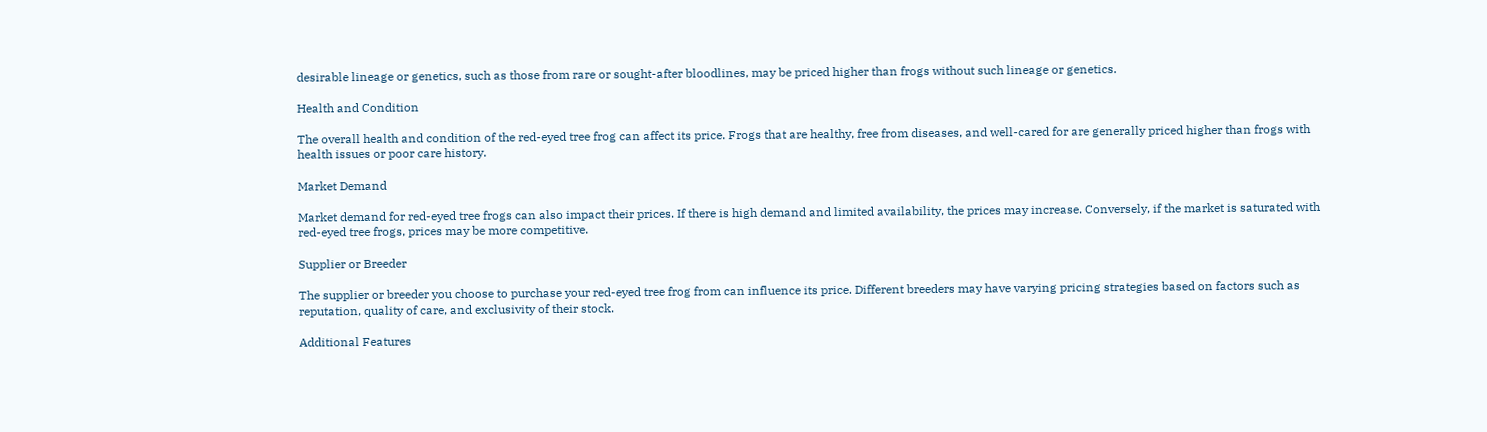desirable lineage or genetics, such as those from rare or sought-after bloodlines, may be priced higher than frogs without such lineage or genetics.

Health and Condition

The overall health and condition of the red-eyed tree frog can affect its price. Frogs that are healthy, free from diseases, and well-cared for are generally priced higher than frogs with health issues or poor care history.

Market Demand

Market demand for red-eyed tree frogs can also impact their prices. If there is high demand and limited availability, the prices may increase. Conversely, if the market is saturated with red-eyed tree frogs, prices may be more competitive.

Supplier or Breeder

The supplier or breeder you choose to purchase your red-eyed tree frog from can influence its price. Different breeders may have varying pricing strategies based on factors such as reputation, quality of care, and exclusivity of their stock.

Additional Features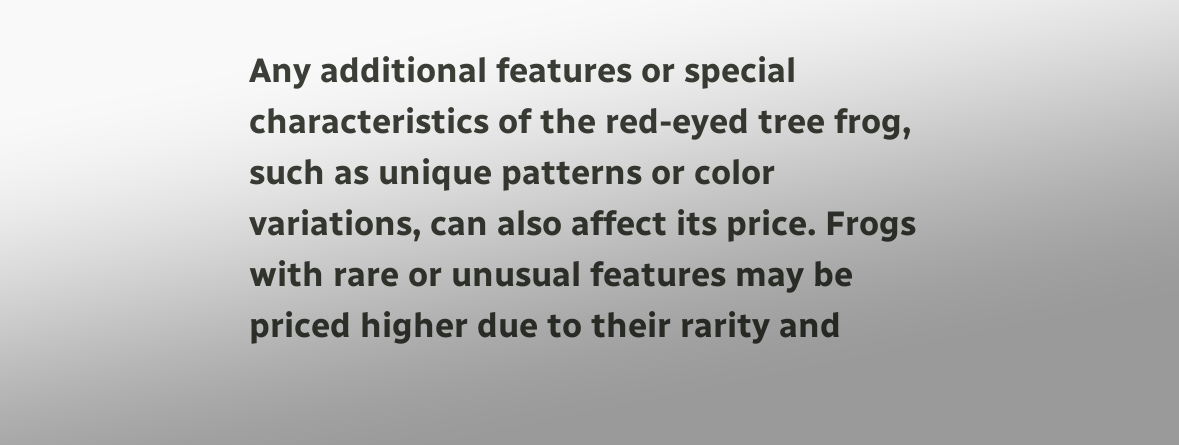Any additional features or special characteristics of the red-eyed tree frog, such as unique patterns or color variations, can also affect its price. Frogs with rare or unusual features may be priced higher due to their rarity and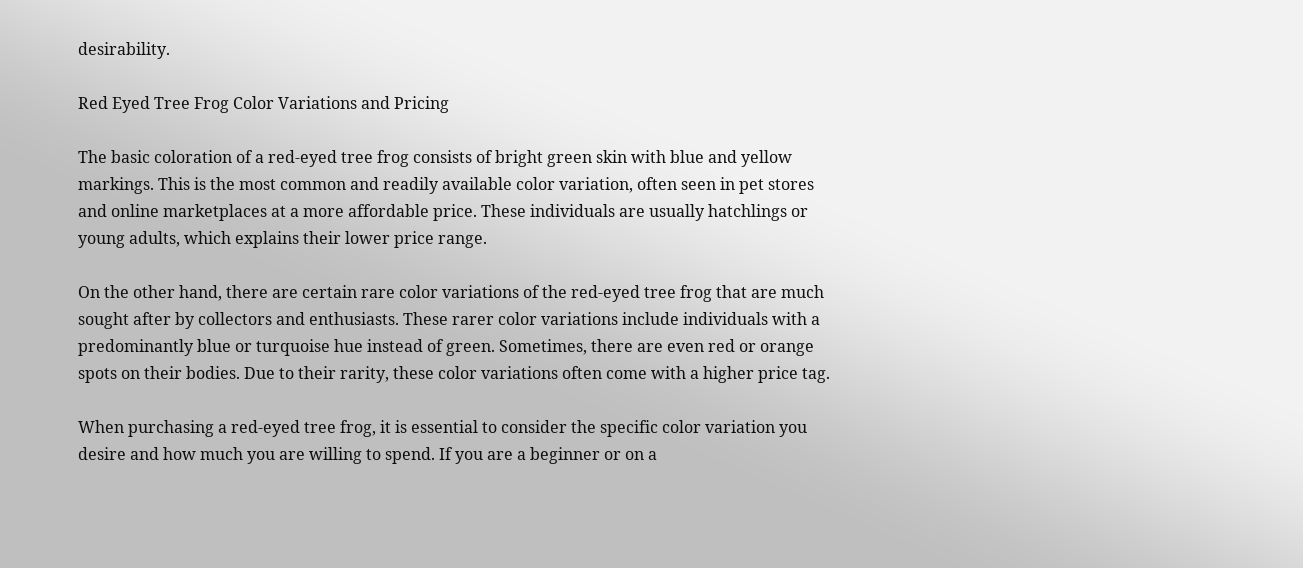desirability.

Red Eyed Tree Frog Color Variations and Pricing

The basic coloration of a red-eyed tree frog consists of bright green skin with blue and yellow markings. This is the most common and readily available color variation, often seen in pet stores and online marketplaces at a more affordable price. These individuals are usually hatchlings or young adults, which explains their lower price range.

On the other hand, there are certain rare color variations of the red-eyed tree frog that are much sought after by collectors and enthusiasts. These rarer color variations include individuals with a predominantly blue or turquoise hue instead of green. Sometimes, there are even red or orange spots on their bodies. Due to their rarity, these color variations often come with a higher price tag.

When purchasing a red-eyed tree frog, it is essential to consider the specific color variation you desire and how much you are willing to spend. If you are a beginner or on a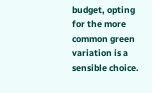budget, opting for the more common green variation is a sensible choice.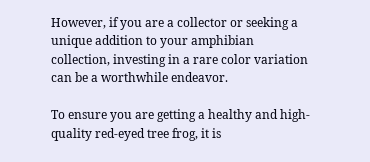However, if you are a collector or seeking a unique addition to your amphibian collection, investing in a rare color variation can be a worthwhile endeavor.

To ensure you are getting a healthy and high-quality red-eyed tree frog, it is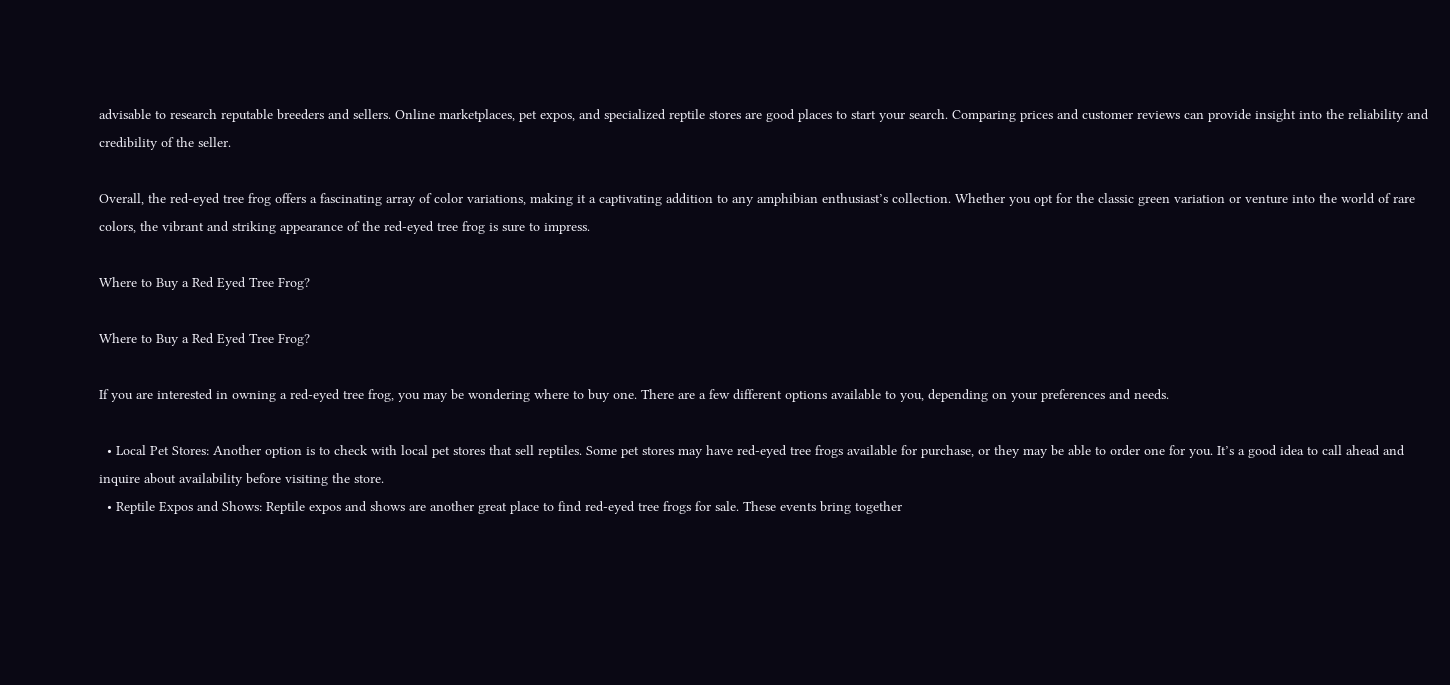advisable to research reputable breeders and sellers. Online marketplaces, pet expos, and specialized reptile stores are good places to start your search. Comparing prices and customer reviews can provide insight into the reliability and credibility of the seller.

Overall, the red-eyed tree frog offers a fascinating array of color variations, making it a captivating addition to any amphibian enthusiast’s collection. Whether you opt for the classic green variation or venture into the world of rare colors, the vibrant and striking appearance of the red-eyed tree frog is sure to impress.

Where to Buy a Red Eyed Tree Frog?

Where to Buy a Red Eyed Tree Frog?

If you are interested in owning a red-eyed tree frog, you may be wondering where to buy one. There are a few different options available to you, depending on your preferences and needs.

  • Local Pet Stores: Another option is to check with local pet stores that sell reptiles. Some pet stores may have red-eyed tree frogs available for purchase, or they may be able to order one for you. It’s a good idea to call ahead and inquire about availability before visiting the store.
  • Reptile Expos and Shows: Reptile expos and shows are another great place to find red-eyed tree frogs for sale. These events bring together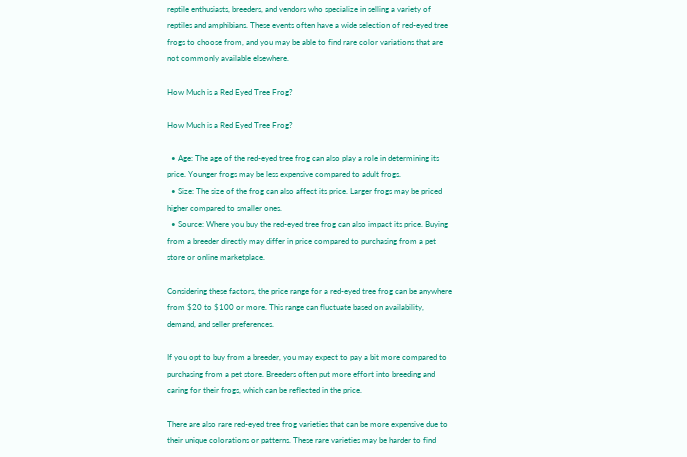reptile enthusiasts, breeders, and vendors who specialize in selling a variety of reptiles and amphibians. These events often have a wide selection of red-eyed tree frogs to choose from, and you may be able to find rare color variations that are not commonly available elsewhere.

How Much is a Red Eyed Tree Frog?

How Much is a Red Eyed Tree Frog?

  • Age: The age of the red-eyed tree frog can also play a role in determining its price. Younger frogs may be less expensive compared to adult frogs.
  • Size: The size of the frog can also affect its price. Larger frogs may be priced higher compared to smaller ones.
  • Source: Where you buy the red-eyed tree frog can also impact its price. Buying from a breeder directly may differ in price compared to purchasing from a pet store or online marketplace.

Considering these factors, the price range for a red-eyed tree frog can be anywhere from $20 to $100 or more. This range can fluctuate based on availability, demand, and seller preferences.

If you opt to buy from a breeder, you may expect to pay a bit more compared to purchasing from a pet store. Breeders often put more effort into breeding and caring for their frogs, which can be reflected in the price.

There are also rare red-eyed tree frog varieties that can be more expensive due to their unique colorations or patterns. These rare varieties may be harder to find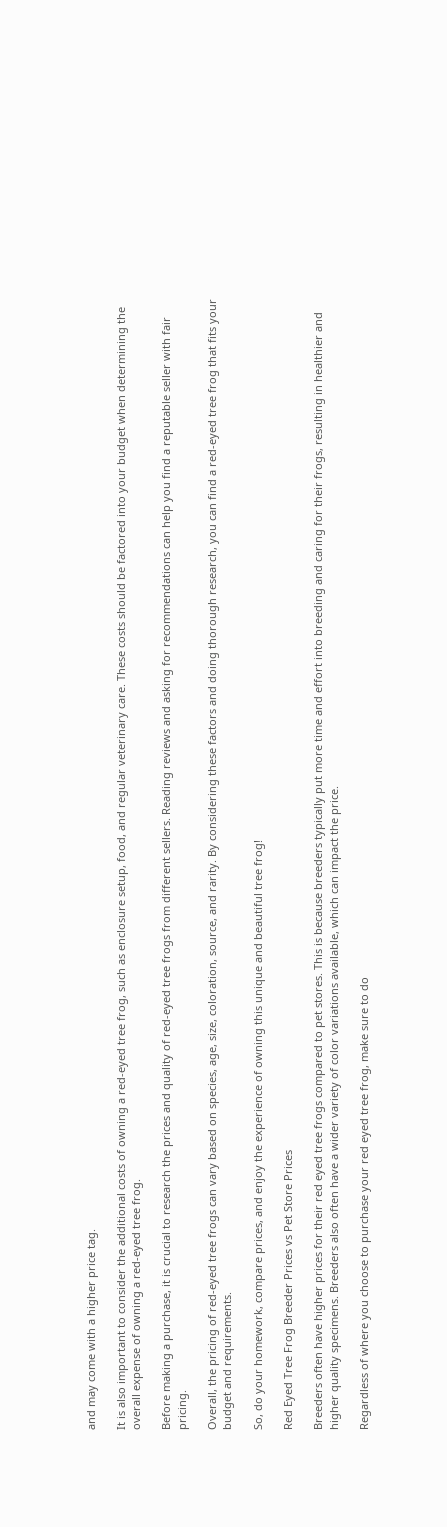and may come with a higher price tag.

It is also important to consider the additional costs of owning a red-eyed tree frog, such as enclosure setup, food, and regular veterinary care. These costs should be factored into your budget when determining the overall expense of owning a red-eyed tree frog.

Before making a purchase, it is crucial to research the prices and quality of red-eyed tree frogs from different sellers. Reading reviews and asking for recommendations can help you find a reputable seller with fair pricing.

Overall, the pricing of red-eyed tree frogs can vary based on species, age, size, coloration, source, and rarity. By considering these factors and doing thorough research, you can find a red-eyed tree frog that fits your budget and requirements.

So, do your homework, compare prices, and enjoy the experience of owning this unique and beautiful tree frog!

Red Eyed Tree Frog Breeder Prices vs Pet Store Prices

Breeders often have higher prices for their red eyed tree frogs compared to pet stores. This is because breeders typically put more time and effort into breeding and caring for their frogs, resulting in healthier and higher quality specimens. Breeders also often have a wider variety of color variations available, which can impact the price.

Regardless of where you choose to purchase your red eyed tree frog, make sure to do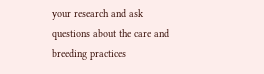your research and ask questions about the care and breeding practices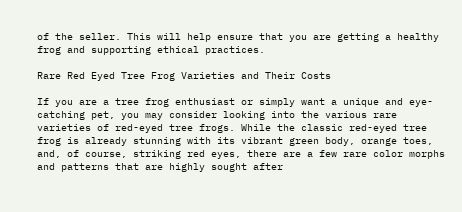of the seller. This will help ensure that you are getting a healthy frog and supporting ethical practices.

Rare Red Eyed Tree Frog Varieties and Their Costs

If you are a tree frog enthusiast or simply want a unique and eye-catching pet, you may consider looking into the various rare varieties of red-eyed tree frogs. While the classic red-eyed tree frog is already stunning with its vibrant green body, orange toes, and, of course, striking red eyes, there are a few rare color morphs and patterns that are highly sought after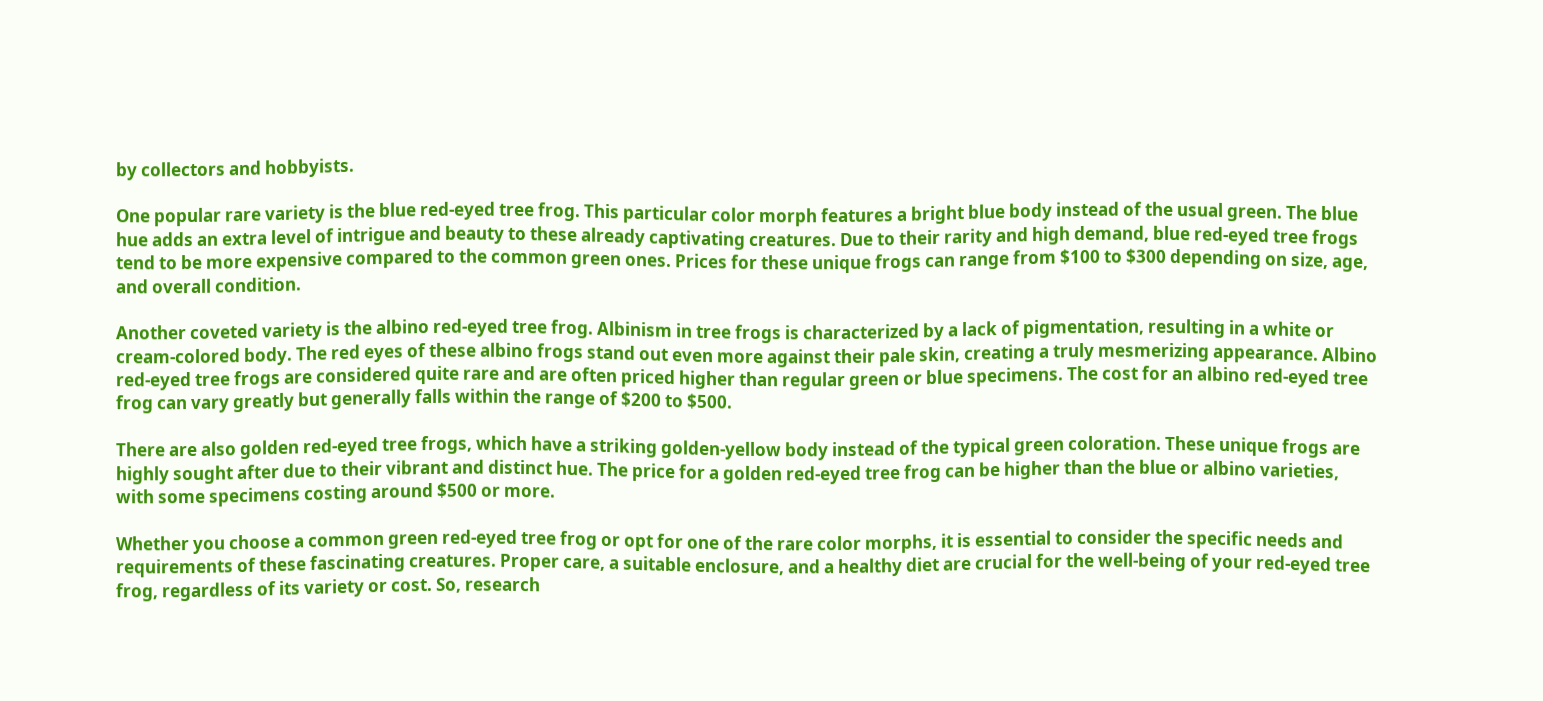by collectors and hobbyists.

One popular rare variety is the blue red-eyed tree frog. This particular color morph features a bright blue body instead of the usual green. The blue hue adds an extra level of intrigue and beauty to these already captivating creatures. Due to their rarity and high demand, blue red-eyed tree frogs tend to be more expensive compared to the common green ones. Prices for these unique frogs can range from $100 to $300 depending on size, age, and overall condition.

Another coveted variety is the albino red-eyed tree frog. Albinism in tree frogs is characterized by a lack of pigmentation, resulting in a white or cream-colored body. The red eyes of these albino frogs stand out even more against their pale skin, creating a truly mesmerizing appearance. Albino red-eyed tree frogs are considered quite rare and are often priced higher than regular green or blue specimens. The cost for an albino red-eyed tree frog can vary greatly but generally falls within the range of $200 to $500.

There are also golden red-eyed tree frogs, which have a striking golden-yellow body instead of the typical green coloration. These unique frogs are highly sought after due to their vibrant and distinct hue. The price for a golden red-eyed tree frog can be higher than the blue or albino varieties, with some specimens costing around $500 or more.

Whether you choose a common green red-eyed tree frog or opt for one of the rare color morphs, it is essential to consider the specific needs and requirements of these fascinating creatures. Proper care, a suitable enclosure, and a healthy diet are crucial for the well-being of your red-eyed tree frog, regardless of its variety or cost. So, research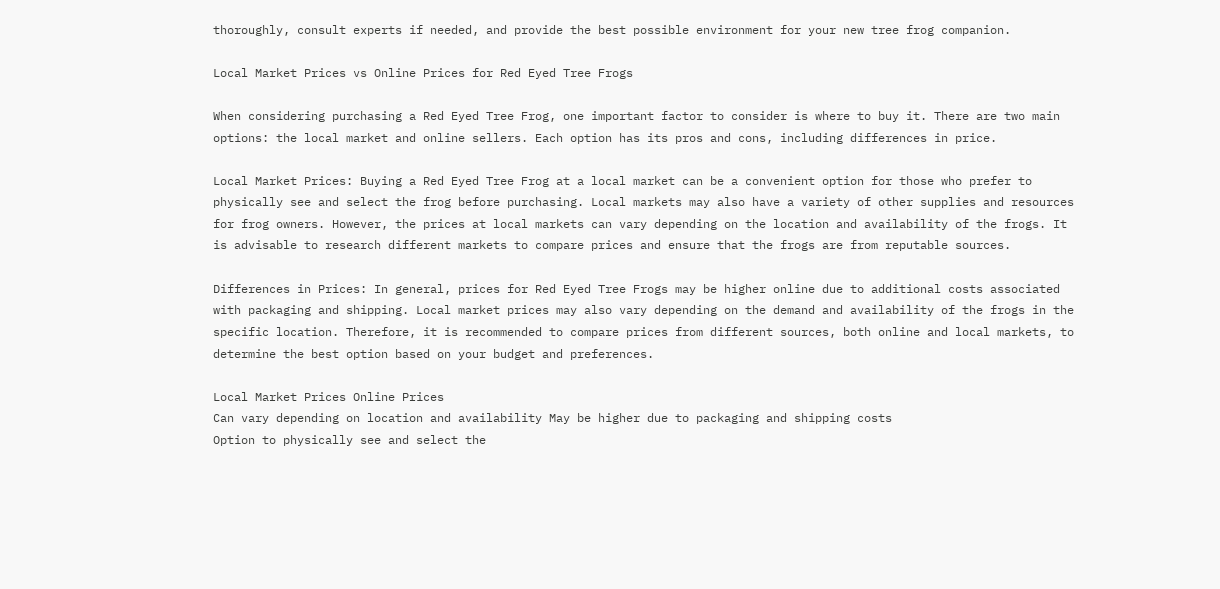thoroughly, consult experts if needed, and provide the best possible environment for your new tree frog companion.

Local Market Prices vs Online Prices for Red Eyed Tree Frogs

When considering purchasing a Red Eyed Tree Frog, one important factor to consider is where to buy it. There are two main options: the local market and online sellers. Each option has its pros and cons, including differences in price.

Local Market Prices: Buying a Red Eyed Tree Frog at a local market can be a convenient option for those who prefer to physically see and select the frog before purchasing. Local markets may also have a variety of other supplies and resources for frog owners. However, the prices at local markets can vary depending on the location and availability of the frogs. It is advisable to research different markets to compare prices and ensure that the frogs are from reputable sources.

Differences in Prices: In general, prices for Red Eyed Tree Frogs may be higher online due to additional costs associated with packaging and shipping. Local market prices may also vary depending on the demand and availability of the frogs in the specific location. Therefore, it is recommended to compare prices from different sources, both online and local markets, to determine the best option based on your budget and preferences.

Local Market Prices Online Prices
Can vary depending on location and availability May be higher due to packaging and shipping costs
Option to physically see and select the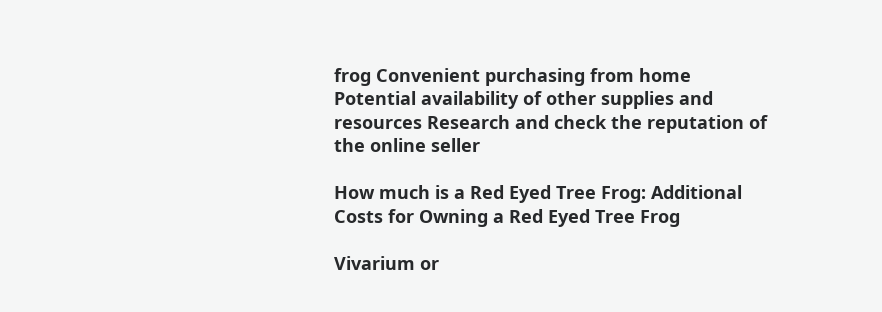frog Convenient purchasing from home
Potential availability of other supplies and resources Research and check the reputation of the online seller

How much is a Red Eyed Tree Frog: Additional Costs for Owning a Red Eyed Tree Frog

Vivarium or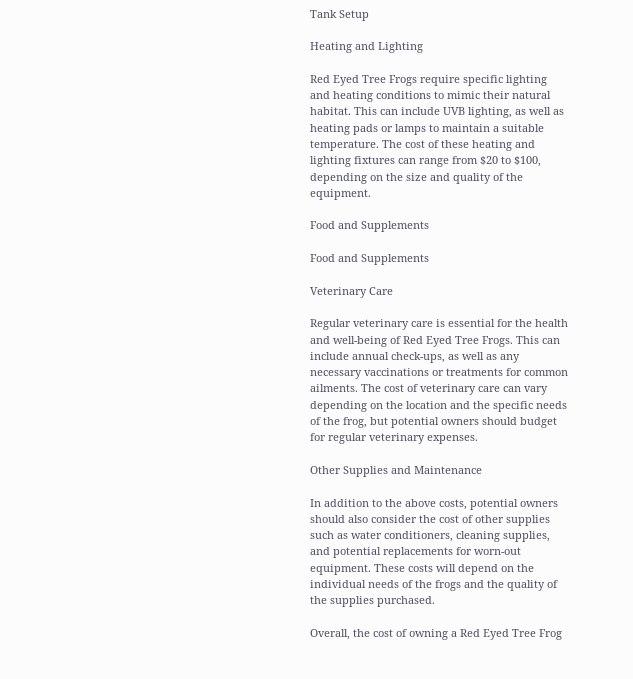Tank Setup

Heating and Lighting

Red Eyed Tree Frogs require specific lighting and heating conditions to mimic their natural habitat. This can include UVB lighting, as well as heating pads or lamps to maintain a suitable temperature. The cost of these heating and lighting fixtures can range from $20 to $100, depending on the size and quality of the equipment.

Food and Supplements

Food and Supplements

Veterinary Care

Regular veterinary care is essential for the health and well-being of Red Eyed Tree Frogs. This can include annual check-ups, as well as any necessary vaccinations or treatments for common ailments. The cost of veterinary care can vary depending on the location and the specific needs of the frog, but potential owners should budget for regular veterinary expenses.

Other Supplies and Maintenance

In addition to the above costs, potential owners should also consider the cost of other supplies such as water conditioners, cleaning supplies, and potential replacements for worn-out equipment. These costs will depend on the individual needs of the frogs and the quality of the supplies purchased.

Overall, the cost of owning a Red Eyed Tree Frog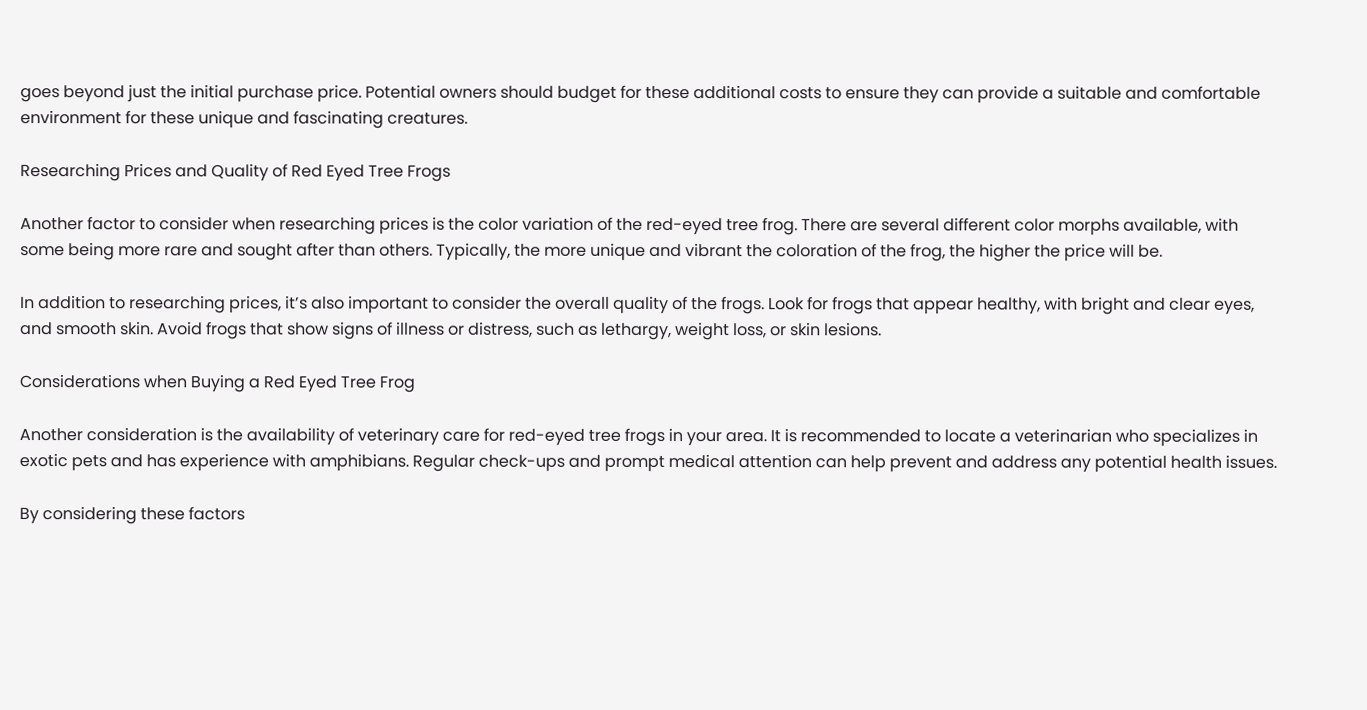goes beyond just the initial purchase price. Potential owners should budget for these additional costs to ensure they can provide a suitable and comfortable environment for these unique and fascinating creatures.

Researching Prices and Quality of Red Eyed Tree Frogs

Another factor to consider when researching prices is the color variation of the red-eyed tree frog. There are several different color morphs available, with some being more rare and sought after than others. Typically, the more unique and vibrant the coloration of the frog, the higher the price will be.

In addition to researching prices, it’s also important to consider the overall quality of the frogs. Look for frogs that appear healthy, with bright and clear eyes, and smooth skin. Avoid frogs that show signs of illness or distress, such as lethargy, weight loss, or skin lesions.

Considerations when Buying a Red Eyed Tree Frog

Another consideration is the availability of veterinary care for red-eyed tree frogs in your area. It is recommended to locate a veterinarian who specializes in exotic pets and has experience with amphibians. Regular check-ups and prompt medical attention can help prevent and address any potential health issues.

By considering these factors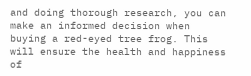and doing thorough research, you can make an informed decision when buying a red-eyed tree frog. This will ensure the health and happiness of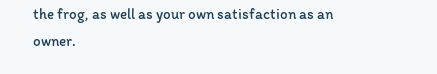the frog, as well as your own satisfaction as an owner.